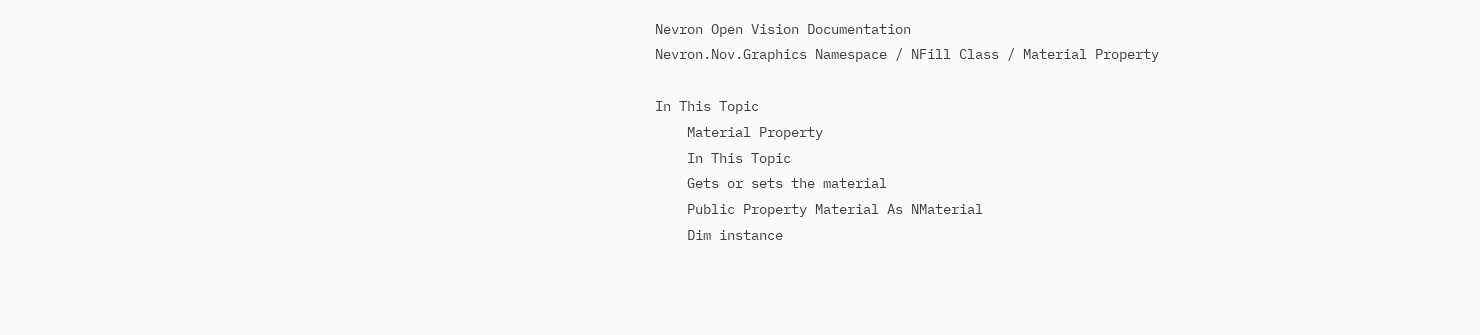Nevron Open Vision Documentation
Nevron.Nov.Graphics Namespace / NFill Class / Material Property

In This Topic
    Material Property
    In This Topic
    Gets or sets the material
    Public Property Material As NMaterial
    Dim instance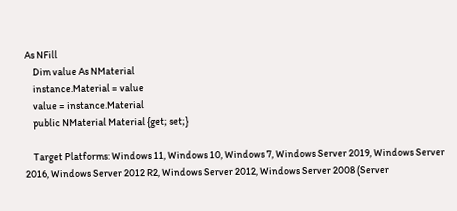As NFill
    Dim value As NMaterial
    instance.Material = value
    value = instance.Material
    public NMaterial Material {get; set;}

    Target Platforms: Windows 11, Windows 10, Windows 7, Windows Server 2019, Windows Server 2016, Windows Server 2012 R2, Windows Server 2012, Windows Server 2008 (Server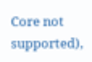Core not supported),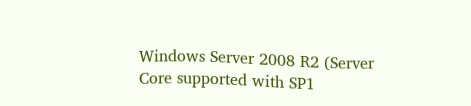Windows Server 2008 R2 (Server Core supported with SP1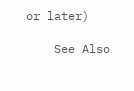or later)

    See Also